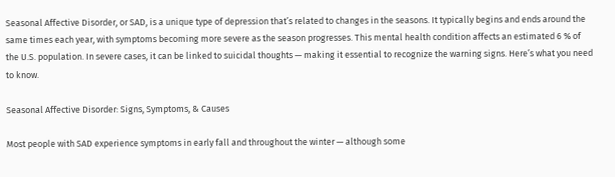Seasonal Affective Disorder, or SAD, is a unique type of depression that’s related to changes in the seasons. It typically begins and ends around the same times each year, with symptoms becoming more severe as the season progresses. This mental health condition affects an estimated 6 % of the U.S. population. In severe cases, it can be linked to suicidal thoughts — making it essential to recognize the warning signs. Here’s what you need to know.

Seasonal Affective Disorder: Signs, Symptoms, & Causes

Most people with SAD experience symptoms in early fall and throughout the winter — although some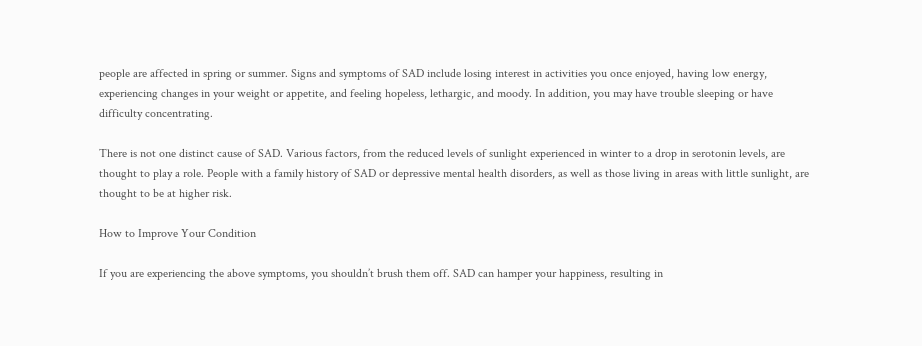people are affected in spring or summer. Signs and symptoms of SAD include losing interest in activities you once enjoyed, having low energy, experiencing changes in your weight or appetite, and feeling hopeless, lethargic, and moody. In addition, you may have trouble sleeping or have difficulty concentrating.

There is not one distinct cause of SAD. Various factors, from the reduced levels of sunlight experienced in winter to a drop in serotonin levels, are thought to play a role. People with a family history of SAD or depressive mental health disorders, as well as those living in areas with little sunlight, are thought to be at higher risk.

How to Improve Your Condition

If you are experiencing the above symptoms, you shouldn’t brush them off. SAD can hamper your happiness, resulting in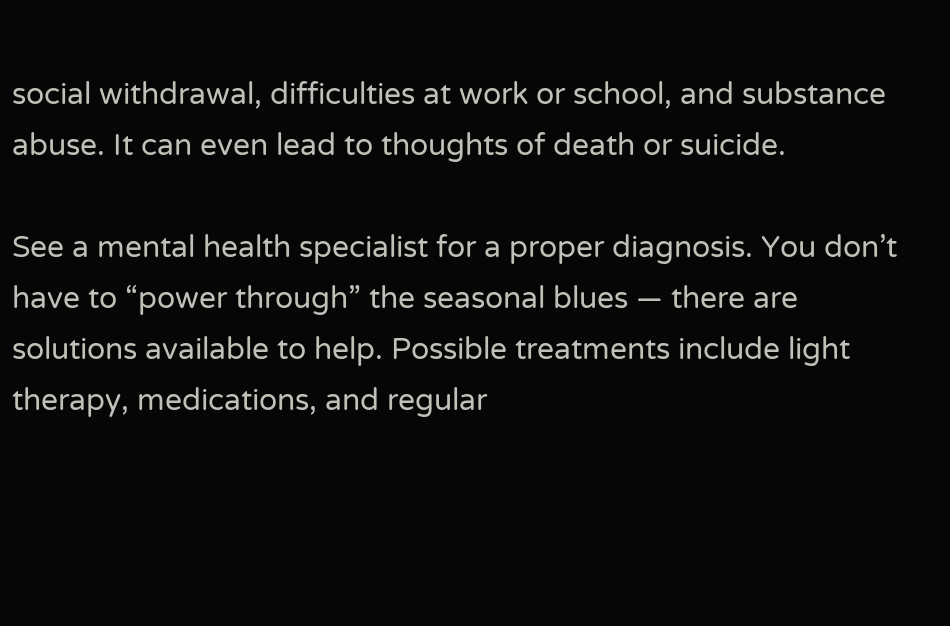social withdrawal, difficulties at work or school, and substance abuse. It can even lead to thoughts of death or suicide.

See a mental health specialist for a proper diagnosis. You don’t have to “power through” the seasonal blues — there are solutions available to help. Possible treatments include light therapy, medications, and regular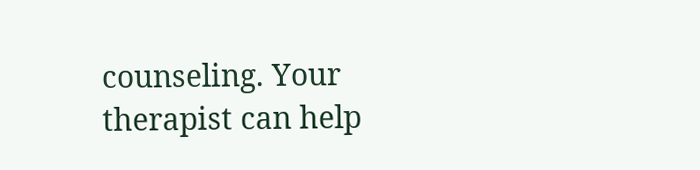counseling. Your therapist can help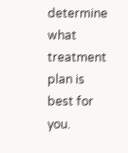determine what treatment plan is best for you.